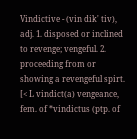Vindictive - (vin dik' tiv), adj. 1. disposed or inclined to revenge; vengeful. 2. proceeding from or showing a revengeful spirt. [< L vindict(a) vengeance, fem. of *vindictus (ptp. of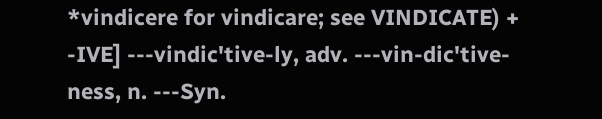*vindicere for vindicare; see VINDICATE) + -IVE] ---vindic'tive-ly, adv. ---vin-dic'tive-ness, n. ---Syn.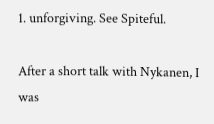1. unforgiving. See Spiteful.

After a short talk with Nykanen, I was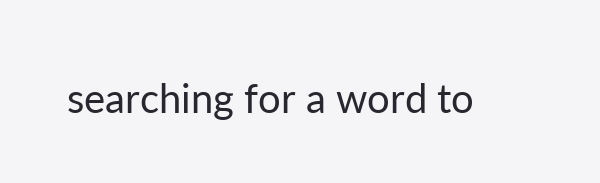searching for a word to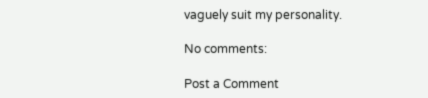vaguely suit my personality.

No comments:

Post a Comment